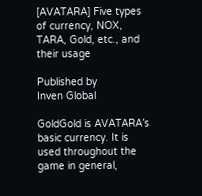[AVATARA] Five types of currency, NOX, TARA, Gold, etc., and their usage

Published by
Inven Global

GoldGold is AVATARA’s basic currency. It is used throughout the game in general,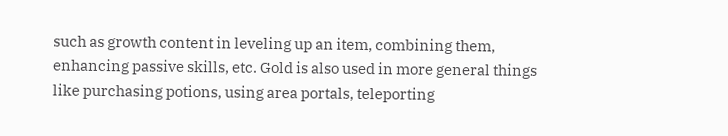such as growth content in leveling up an item, combining them, enhancing passive skills, etc. Gold is also used in more general things like purchasing potions, using area portals, teleporting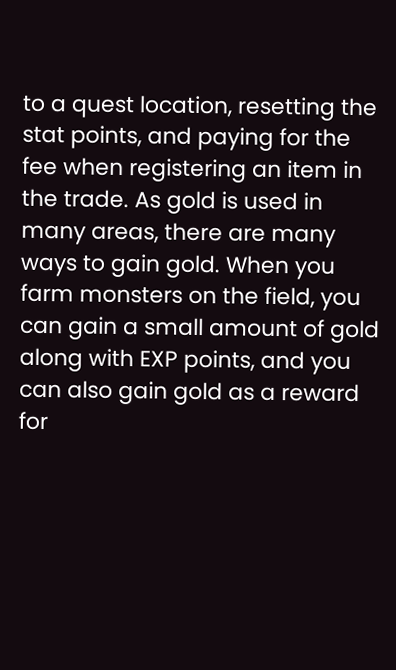to a quest location, resetting the stat points, and paying for the fee when registering an item in the trade. As gold is used in many areas, there are many ways to gain gold. When you farm monsters on the field, you can gain a small amount of gold along with EXP points, and you can also gain gold as a reward for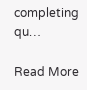completing qu…

Read More